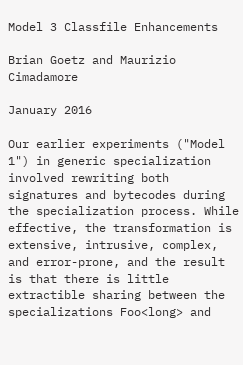Model 3 Classfile Enhancements

Brian Goetz and Maurizio Cimadamore

January 2016

Our earlier experiments ("Model 1") in generic specialization involved rewriting both signatures and bytecodes during the specialization process. While effective, the transformation is extensive, intrusive, complex, and error-prone, and the result is that there is little extractible sharing between the specializations Foo<long> and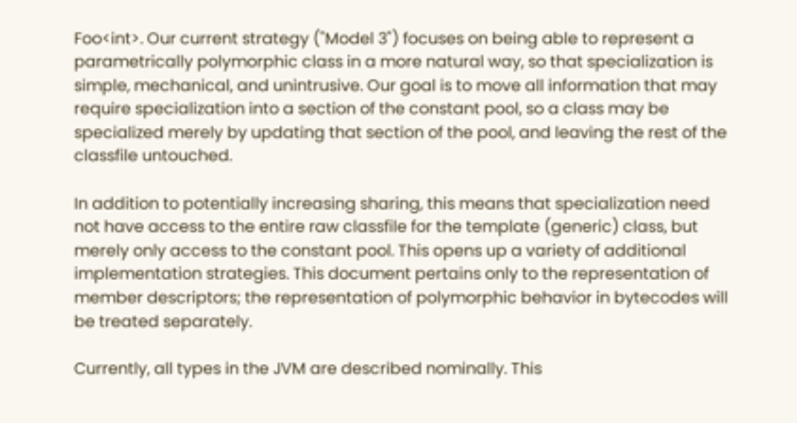Foo<int>. Our current strategy ("Model 3") focuses on being able to represent a parametrically polymorphic class in a more natural way, so that specialization is simple, mechanical, and unintrusive. Our goal is to move all information that may require specialization into a section of the constant pool, so a class may be specialized merely by updating that section of the pool, and leaving the rest of the classfile untouched.

In addition to potentially increasing sharing, this means that specialization need not have access to the entire raw classfile for the template (generic) class, but merely only access to the constant pool. This opens up a variety of additional implementation strategies. This document pertains only to the representation of member descriptors; the representation of polymorphic behavior in bytecodes will be treated separately.

Currently, all types in the JVM are described nominally. This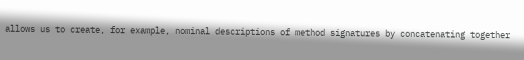allows us to create, for example, nominal descriptions of method signatures by concatenating together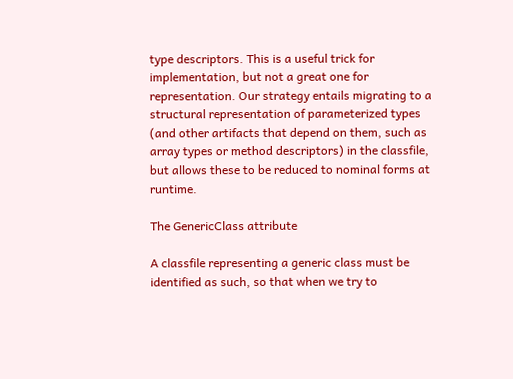type descriptors. This is a useful trick for implementation, but not a great one for representation. Our strategy entails migrating to a structural representation of parameterized types (and other artifacts that depend on them, such as array types or method descriptors) in the classfile, but allows these to be reduced to nominal forms at runtime.

The GenericClass attribute

A classfile representing a generic class must be identified as such, so that when we try to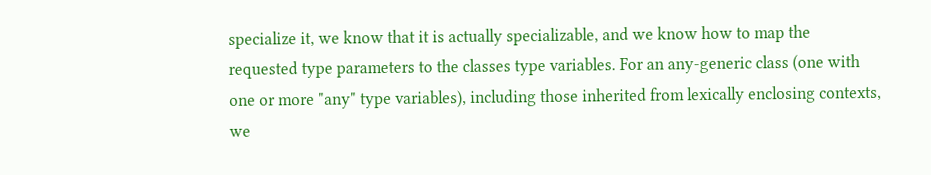specialize it, we know that it is actually specializable, and we know how to map the requested type parameters to the classes type variables. For an any-generic class (one with one or more "any" type variables), including those inherited from lexically enclosing contexts, we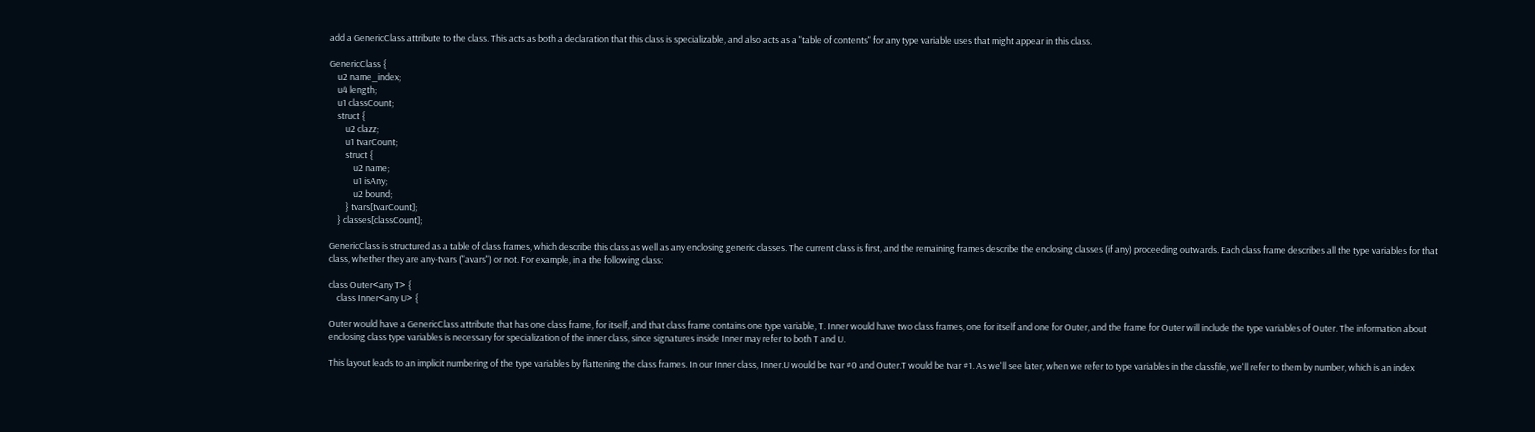add a GenericClass attribute to the class. This acts as both a declaration that this class is specializable, and also acts as a "table of contents" for any type variable uses that might appear in this class.

GenericClass {
    u2 name_index;
    u4 length;
    u1 classCount;
    struct {
        u2 clazz;
        u1 tvarCount;
        struct {
            u2 name;
            u1 isAny;
            u2 bound;
        } tvars[tvarCount];
    } classes[classCount];

GenericClass is structured as a table of class frames, which describe this class as well as any enclosing generic classes. The current class is first, and the remaining frames describe the enclosing classes (if any) proceeding outwards. Each class frame describes all the type variables for that class, whether they are any-tvars ("avars") or not. For example, in a the following class:

class Outer<any T> {
    class Inner<any U> {

Outer would have a GenericClass attribute that has one class frame, for itself, and that class frame contains one type variable, T. Inner would have two class frames, one for itself and one for Outer, and the frame for Outer will include the type variables of Outer. The information about enclosing class type variables is necessary for specialization of the inner class, since signatures inside Inner may refer to both T and U.

This layout leads to an implicit numbering of the type variables by flattening the class frames. In our Inner class, Inner.U would be tvar #0 and Outer.T would be tvar #1. As we'll see later, when we refer to type variables in the classfile, we'll refer to them by number, which is an index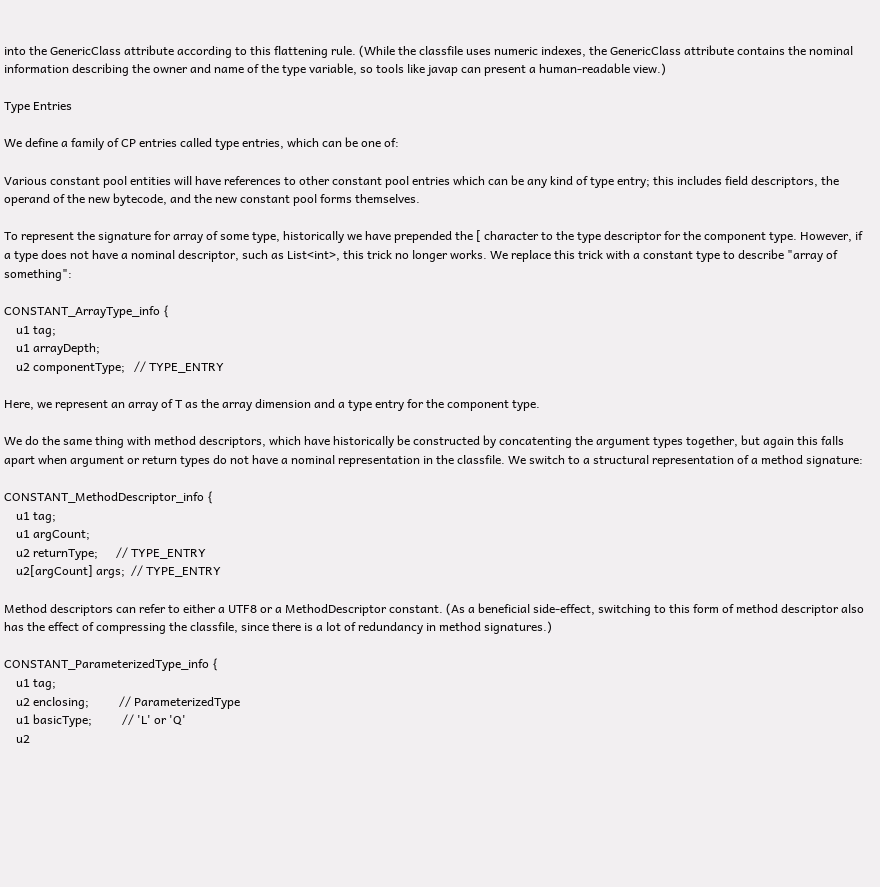into the GenericClass attribute according to this flattening rule. (While the classfile uses numeric indexes, the GenericClass attribute contains the nominal information describing the owner and name of the type variable, so tools like javap can present a human-readable view.)

Type Entries

We define a family of CP entries called type entries, which can be one of:

Various constant pool entities will have references to other constant pool entries which can be any kind of type entry; this includes field descriptors, the operand of the new bytecode, and the new constant pool forms themselves.

To represent the signature for array of some type, historically we have prepended the [ character to the type descriptor for the component type. However, if a type does not have a nominal descriptor, such as List<int>, this trick no longer works. We replace this trick with a constant type to describe "array of something":

CONSTANT_ArrayType_info {
    u1 tag;
    u1 arrayDepth;
    u2 componentType;   // TYPE_ENTRY

Here, we represent an array of T as the array dimension and a type entry for the component type.

We do the same thing with method descriptors, which have historically be constructed by concatenting the argument types together, but again this falls apart when argument or return types do not have a nominal representation in the classfile. We switch to a structural representation of a method signature:

CONSTANT_MethodDescriptor_info {
    u1 tag;
    u1 argCount;
    u2 returnType;      // TYPE_ENTRY
    u2[argCount] args;  // TYPE_ENTRY

Method descriptors can refer to either a UTF8 or a MethodDescriptor constant. (As a beneficial side-effect, switching to this form of method descriptor also has the effect of compressing the classfile, since there is a lot of redundancy in method signatures.)

CONSTANT_ParameterizedType_info {
    u1 tag;
    u2 enclosing;          // ParameterizedType
    u1 basicType;          // 'L' or 'Q'
    u2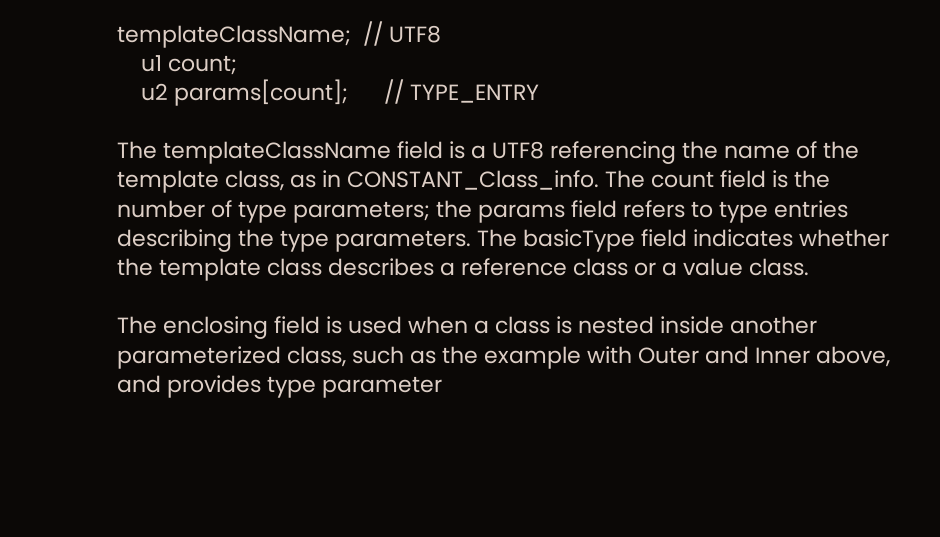templateClassName;  // UTF8
    u1 count;
    u2 params[count];      // TYPE_ENTRY

The templateClassName field is a UTF8 referencing the name of the template class, as in CONSTANT_Class_info. The count field is the number of type parameters; the params field refers to type entries describing the type parameters. The basicType field indicates whether the template class describes a reference class or a value class.

The enclosing field is used when a class is nested inside another parameterized class, such as the example with Outer and Inner above, and provides type parameter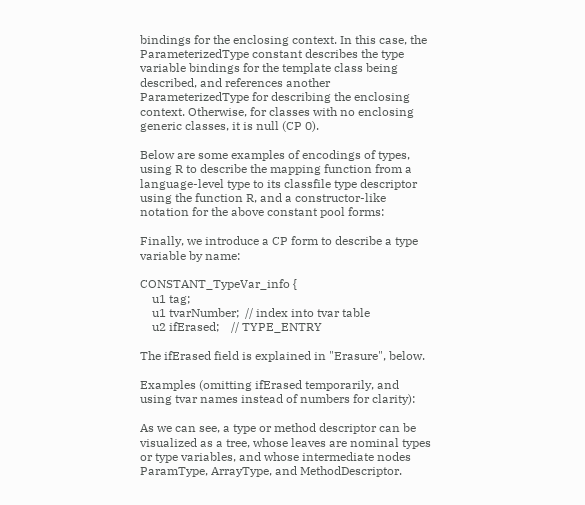bindings for the enclosing context. In this case, the ParameterizedType constant describes the type variable bindings for the template class being described, and references another ParameterizedType for describing the enclosing context. Otherwise, for classes with no enclosing generic classes, it is null (CP 0).

Below are some examples of encodings of types, using R to describe the mapping function from a language-level type to its classfile type descriptor using the function R, and a constructor-like notation for the above constant pool forms:

Finally, we introduce a CP form to describe a type variable by name:

CONSTANT_TypeVar_info {
    u1 tag;
    u1 tvarNumber;  // index into tvar table
    u2 ifErased;    // TYPE_ENTRY

The ifErased field is explained in "Erasure", below.

Examples (omitting ifErased temporarily, and using tvar names instead of numbers for clarity):

As we can see, a type or method descriptor can be visualized as a tree, whose leaves are nominal types or type variables, and whose intermediate nodes ParamType, ArrayType, and MethodDescriptor.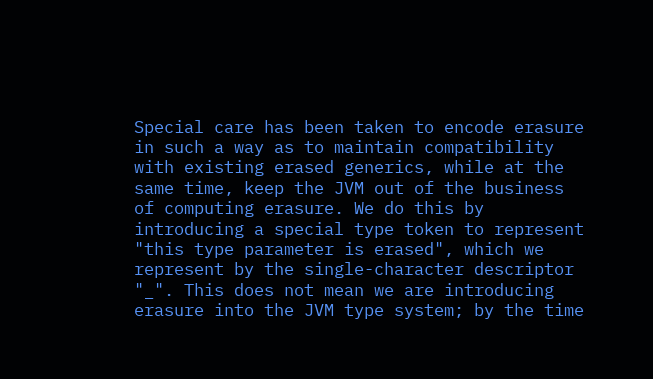Special care has been taken to encode erasure in such a way as to maintain compatibility with existing erased generics, while at the same time, keep the JVM out of the business of computing erasure. We do this by introducing a special type token to represent "this type parameter is erased", which we represent by the single-character descriptor "_". This does not mean we are introducing erasure into the JVM type system; by the time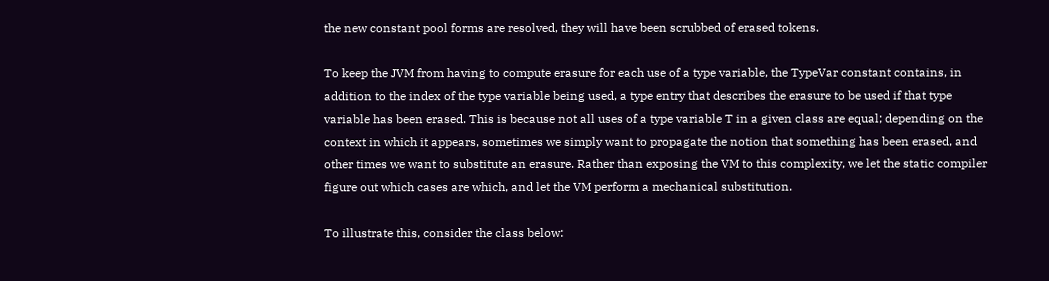the new constant pool forms are resolved, they will have been scrubbed of erased tokens.

To keep the JVM from having to compute erasure for each use of a type variable, the TypeVar constant contains, in addition to the index of the type variable being used, a type entry that describes the erasure to be used if that type variable has been erased. This is because not all uses of a type variable T in a given class are equal; depending on the context in which it appears, sometimes we simply want to propagate the notion that something has been erased, and other times we want to substitute an erasure. Rather than exposing the VM to this complexity, we let the static compiler figure out which cases are which, and let the VM perform a mechanical substitution.

To illustrate this, consider the class below: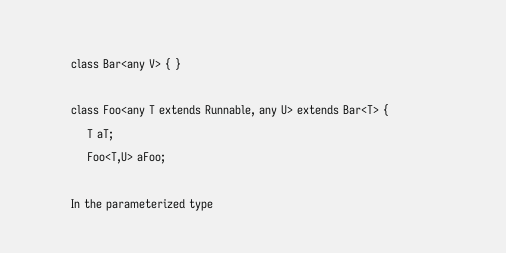class Bar<any V> { }

class Foo<any T extends Runnable, any U> extends Bar<T> {
    T aT;
    Foo<T,U> aFoo;

In the parameterized type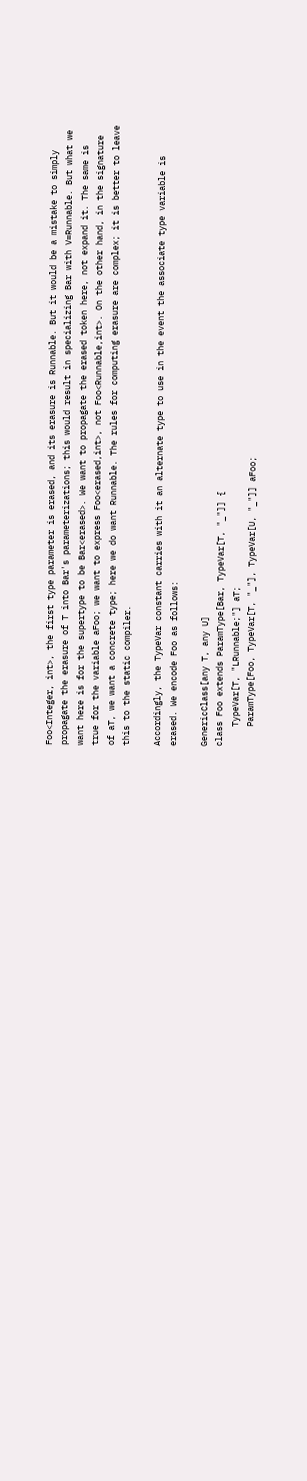Foo<Integer, int>, the first type parameter is erased, and its erasure is Runnable. But it would be a mistake to simply propagate the erasure of T into Bar's parameterizations; this would result in specializing Bar with V=Runnable. But what we want here is for the supertype to be Bar<erased>. We want to propagate the erased token here, not expand it. The same is true for the variable aFoo; we want to express Foo<erased,int>, not Foo<Runnable,int>. On the other hand, in the signature of aT, we want a concrete type; here we do want Runnable. The rules for computing erasure are complex; it is better to leave this to the static compiler.

Accordingly, the TypeVar constant carries with it an alternate type to use in the event the associate type variable is erased. We encode Foo as follows:

GenericClass[any T, any U]
class Foo extends ParamType[Bar, TypeVar[T, "_"]] {
    TypeVar[T, "LRunnable;"] aT;
    ParamType[Foo, TypeVar[T, "_"], TypeVar[U, "_"]] aFoo;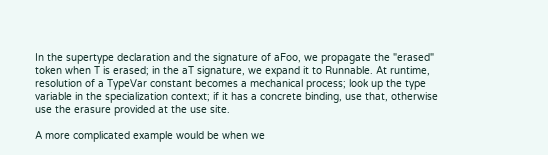In the supertype declaration and the signature of aFoo, we propagate the "erased" token when T is erased; in the aT signature, we expand it to Runnable. At runtime, resolution of a TypeVar constant becomes a mechanical process; look up the type variable in the specialization context; if it has a concrete binding, use that, otherwise use the erasure provided at the use site.

A more complicated example would be when we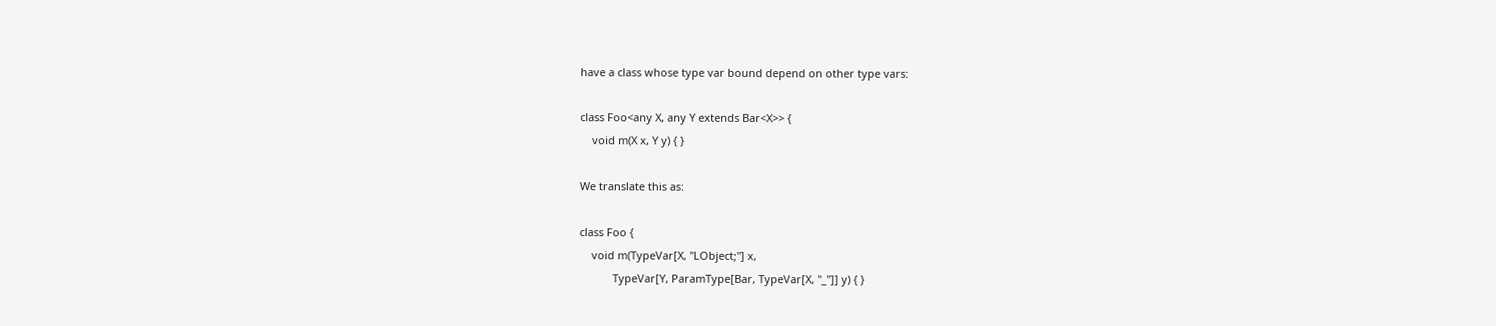have a class whose type var bound depend on other type vars:

class Foo<any X, any Y extends Bar<X>> {
    void m(X x, Y y) { }

We translate this as:

class Foo {
    void m(TypeVar[X, "LObject;"] x,
           TypeVar[Y, ParamType[Bar, TypeVar[X, "_"]] y) { }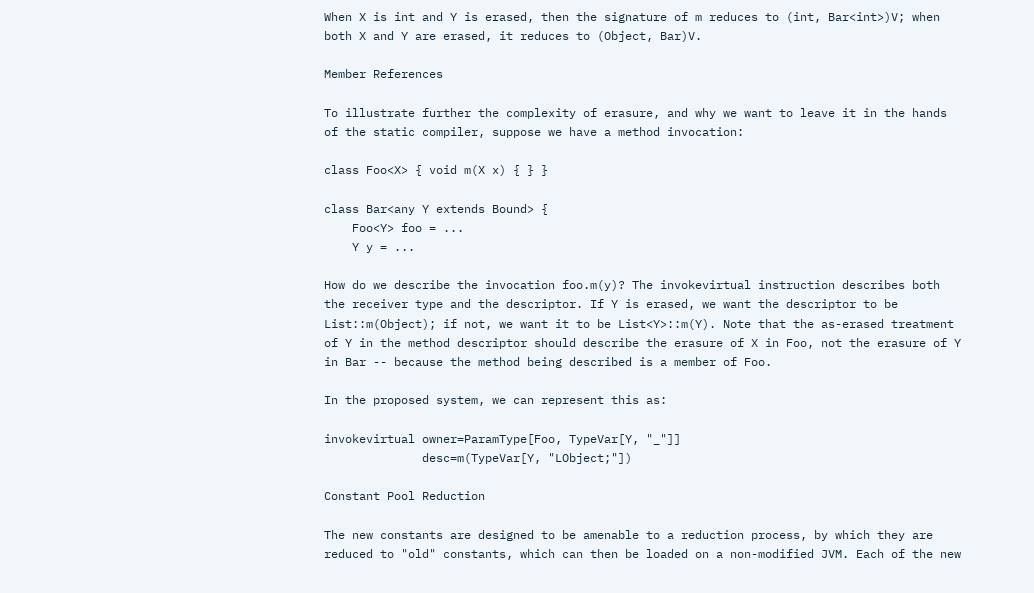When X is int and Y is erased, then the signature of m reduces to (int, Bar<int>)V; when both X and Y are erased, it reduces to (Object, Bar)V.

Member References

To illustrate further the complexity of erasure, and why we want to leave it in the hands of the static compiler, suppose we have a method invocation:

class Foo<X> { void m(X x) { } }

class Bar<any Y extends Bound> {
    Foo<Y> foo = ...
    Y y = ...

How do we describe the invocation foo.m(y)? The invokevirtual instruction describes both the receiver type and the descriptor. If Y is erased, we want the descriptor to be List::m(Object); if not, we want it to be List<Y>::m(Y). Note that the as-erased treatment of Y in the method descriptor should describe the erasure of X in Foo, not the erasure of Y in Bar -- because the method being described is a member of Foo.

In the proposed system, we can represent this as:

invokevirtual owner=ParamType[Foo, TypeVar[Y, "_"]]
              desc=m(TypeVar[Y, "LObject;"])

Constant Pool Reduction

The new constants are designed to be amenable to a reduction process, by which they are reduced to "old" constants, which can then be loaded on a non-modified JVM. Each of the new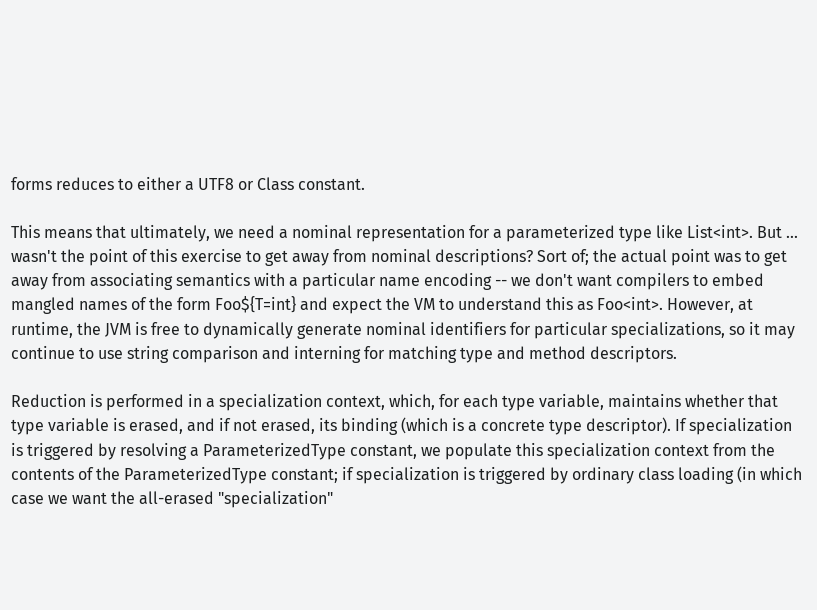forms reduces to either a UTF8 or Class constant.

This means that ultimately, we need a nominal representation for a parameterized type like List<int>. But ... wasn't the point of this exercise to get away from nominal descriptions? Sort of; the actual point was to get away from associating semantics with a particular name encoding -- we don't want compilers to embed mangled names of the form Foo${T=int} and expect the VM to understand this as Foo<int>. However, at runtime, the JVM is free to dynamically generate nominal identifiers for particular specializations, so it may continue to use string comparison and interning for matching type and method descriptors.

Reduction is performed in a specialization context, which, for each type variable, maintains whether that type variable is erased, and if not erased, its binding (which is a concrete type descriptor). If specialization is triggered by resolving a ParameterizedType constant, we populate this specialization context from the contents of the ParameterizedType constant; if specialization is triggered by ordinary class loading (in which case we want the all-erased "specialization"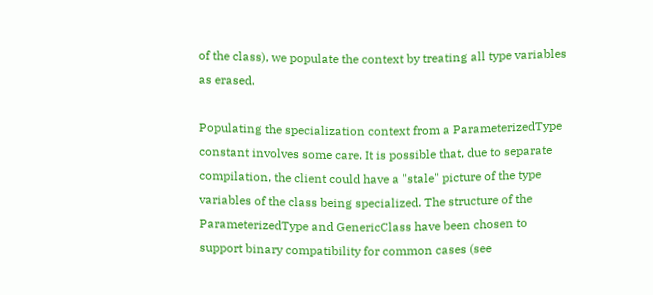of the class), we populate the context by treating all type variables as erased.

Populating the specialization context from a ParameterizedType constant involves some care. It is possible that, due to separate compilation, the client could have a "stale" picture of the type variables of the class being specialized. The structure of the ParameterizedType and GenericClass have been chosen to support binary compatibility for common cases (see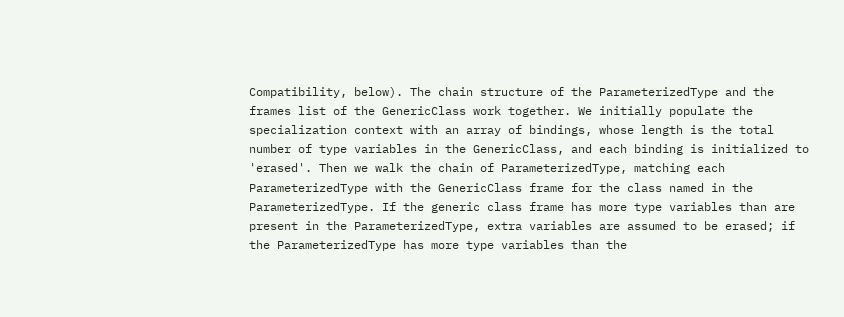Compatibility, below). The chain structure of the ParameterizedType and the frames list of the GenericClass work together. We initially populate the specialization context with an array of bindings, whose length is the total number of type variables in the GenericClass, and each binding is initialized to 'erased'. Then we walk the chain of ParameterizedType, matching each ParameterizedType with the GenericClass frame for the class named in the ParameterizedType. If the generic class frame has more type variables than are present in the ParameterizedType, extra variables are assumed to be erased; if the ParameterizedType has more type variables than the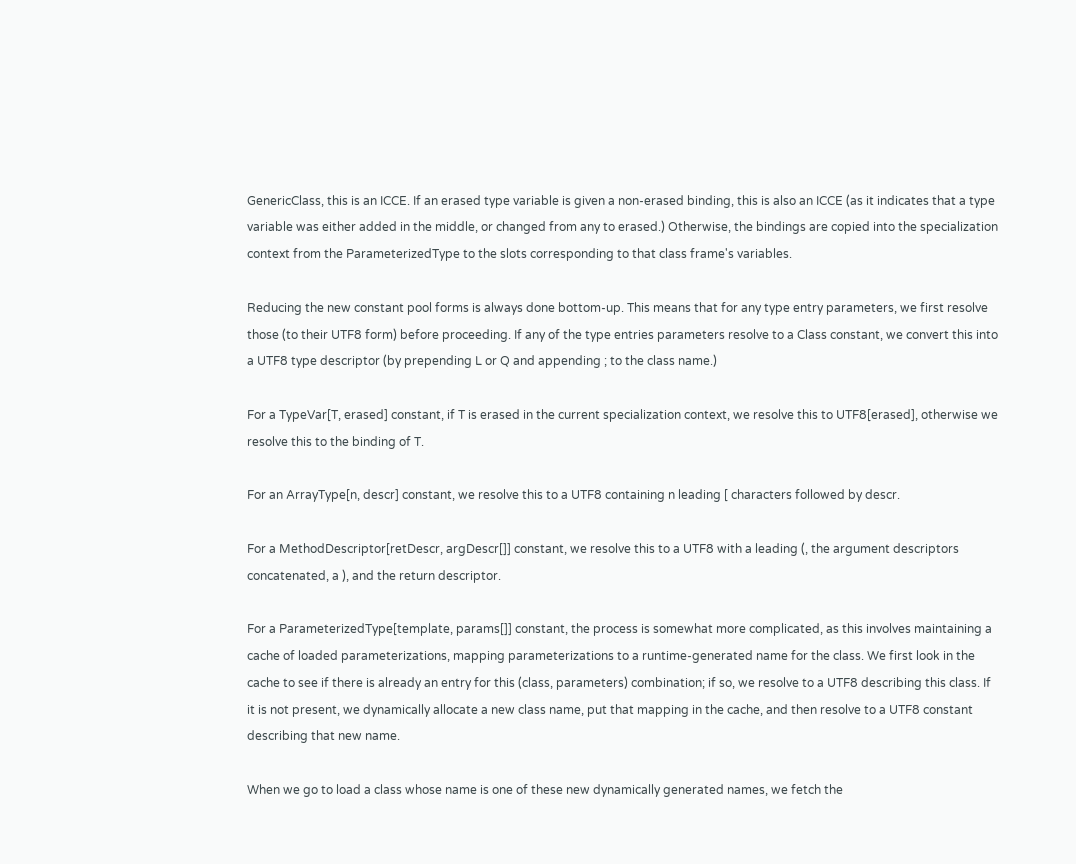GenericClass, this is an ICCE. If an erased type variable is given a non-erased binding, this is also an ICCE (as it indicates that a type variable was either added in the middle, or changed from any to erased.) Otherwise, the bindings are copied into the specialization context from the ParameterizedType to the slots corresponding to that class frame's variables.

Reducing the new constant pool forms is always done bottom-up. This means that for any type entry parameters, we first resolve those (to their UTF8 form) before proceeding. If any of the type entries parameters resolve to a Class constant, we convert this into a UTF8 type descriptor (by prepending L or Q and appending ; to the class name.)

For a TypeVar[T, erased] constant, if T is erased in the current specialization context, we resolve this to UTF8[erased], otherwise we resolve this to the binding of T.

For an ArrayType[n, descr] constant, we resolve this to a UTF8 containing n leading [ characters followed by descr.

For a MethodDescriptor[retDescr, argDescr[]] constant, we resolve this to a UTF8 with a leading (, the argument descriptors concatenated, a ), and the return descriptor.

For a ParameterizedType[template, params[]] constant, the process is somewhat more complicated, as this involves maintaining a cache of loaded parameterizations, mapping parameterizations to a runtime-generated name for the class. We first look in the cache to see if there is already an entry for this (class, parameters) combination; if so, we resolve to a UTF8 describing this class. If it is not present, we dynamically allocate a new class name, put that mapping in the cache, and then resolve to a UTF8 constant describing that new name.

When we go to load a class whose name is one of these new dynamically generated names, we fetch the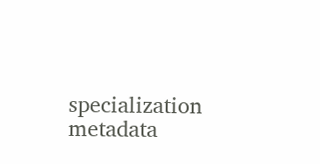specialization metadata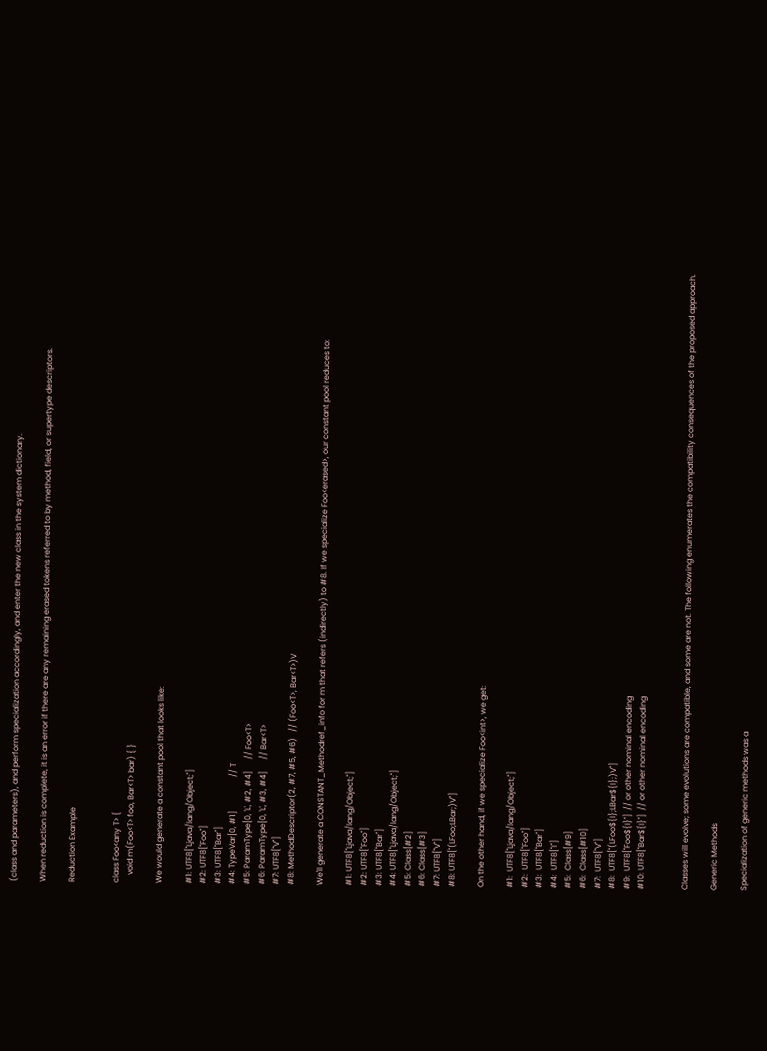(class and parameters), and perform specialization accordingly, and enter the new class in the system dictionary.

When reduction is complete, it is an error if there are any remaining erased tokens referred to by method, field, or supertype descriptors.

Reduction Example


class Foo<any T> {
    void m(Foo<T> foo, Bar<T> bar) { }

We would generate a constant pool that looks like:

#1: UTF8["Ljava/lang/Object;"]
#2: UTF8["Foo"]
#3: UTF8["Bar"]
#4: TypeVar[0, #1]                 // T
#5: ParamType[0, 'L', #2, #4]      // Foo<T>
#6: ParamType[0, 'L', #3, #4]      // Bar<T>
#7: UTF8["V"]
#8: MethodDescriptor(2, #7, #5, #6)   // (Foo<T>, Bar<T>)V

We'll generate a CONSTANT_Methodref_info for m that refers (indirectly) to #8. If we specialize Foo<erased>, our constant pool reduces to:

#1: UTF8["Ljava/lang/Object;"]
#2: UTF8["Foo"]
#3: UTF8["Bar"]
#4: UTF8["Ljava/lang/Object;"]
#5: Class[#2]
#6: Class[#3]
#7: UTF8["V"]
#8: UTF8["(LFoo;LBar;)V"]

On the other hand, if we specialize Foo<int>, we get:

#1:  UTF8["Ljava/lang/Object;"]
#2:  UTF8["Foo"]
#3:  UTF8["Bar"]
#4:  UTF8["I"]
#5:  Class[#9]
#6:  Class[#10]
#7:  UTF8["V"]
#8:  UTF8["(LFoo${I};LBar${I};)V"]
#9:  UTF8["Foo${I}"]  // or other nominal encoding
#10: UTF8["Bar${I}"]  // or other nominal encoding


Classes will evolve; some evolutions are compatible, and some are not. The following enumerates the compatibility consequences of the proposed approach.

Generic Methods

Specialization of generic methods was a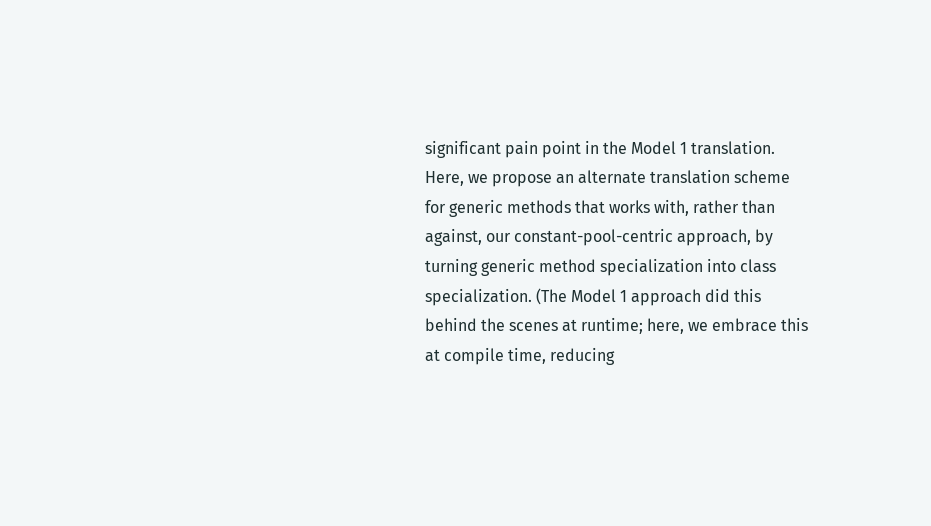significant pain point in the Model 1 translation. Here, we propose an alternate translation scheme for generic methods that works with, rather than against, our constant-pool-centric approach, by turning generic method specialization into class specialization. (The Model 1 approach did this behind the scenes at runtime; here, we embrace this at compile time, reducing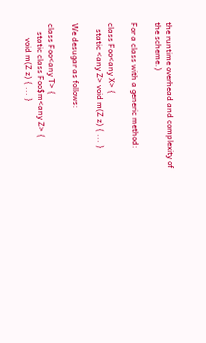the runtime overhead and complexity of the scheme.)

For a class with a generic method:

class Foo<any X> {
   static <any Z> void m(Z z) { ... }

We desugar as follows:

class Foo<any T> {
    static class Foo$m<any Z> {
       void m(Z z) { ... }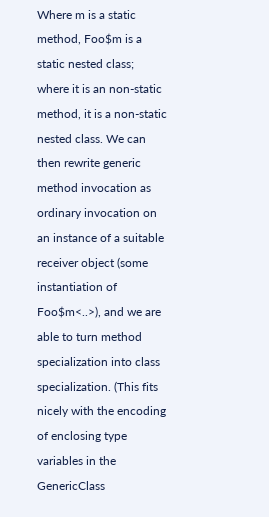Where m is a static method, Foo$m is a static nested class; where it is an non-static method, it is a non-static nested class. We can then rewrite generic method invocation as ordinary invocation on an instance of a suitable receiver object (some instantiation of Foo$m<..>), and we are able to turn method specialization into class specialization. (This fits nicely with the encoding of enclosing type variables in the GenericClass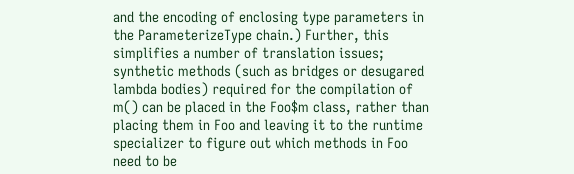and the encoding of enclosing type parameters in the ParameterizeType chain.) Further, this simplifies a number of translation issues; synthetic methods (such as bridges or desugared lambda bodies) required for the compilation of m() can be placed in the Foo$m class, rather than placing them in Foo and leaving it to the runtime specializer to figure out which methods in Foo need to be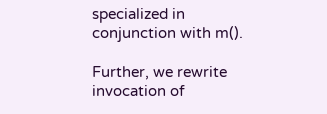specialized in conjunction with m().

Further, we rewrite invocation of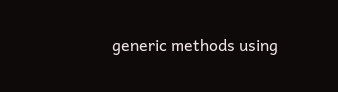generic methods using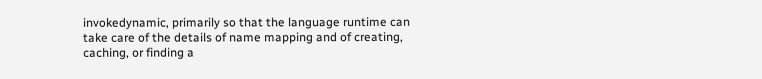invokedynamic, primarily so that the language runtime can take care of the details of name mapping and of creating, caching, or finding a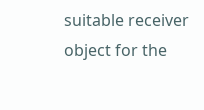suitable receiver object for the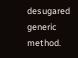desugared generic method.